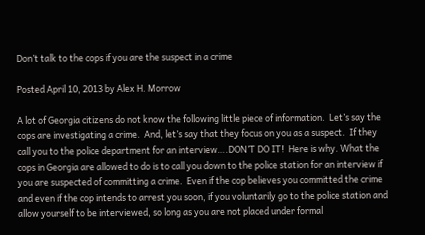Don’t talk to the cops if you are the suspect in a crime

Posted April 10, 2013 by Alex H. Morrow

A lot of Georgia citizens do not know the following little piece of information.  Let’s say the cops are investigating a crime.  And, let’s say that they focus on you as a suspect.  If they call you to the police department for an interview….DON’T DO IT!  Here is why. What the cops in Georgia are allowed to do is to call you down to the police station for an interview if you are suspected of committing a crime.  Even if the cop believes you committed the crime and even if the cop intends to arrest you soon, if you voluntarily go to the police station and allow yourself to be interviewed, so long as you are not placed under formal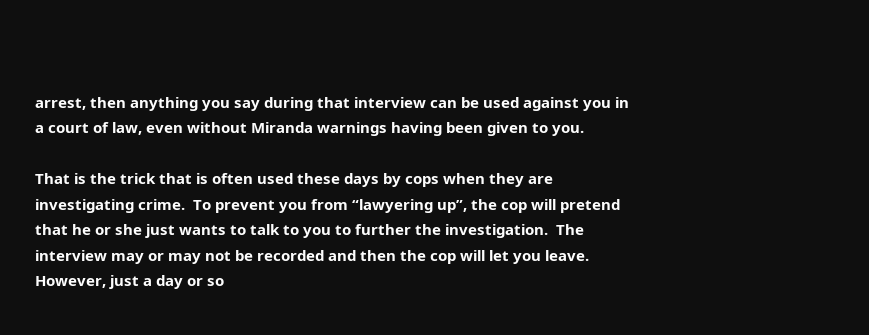arrest, then anything you say during that interview can be used against you in a court of law, even without Miranda warnings having been given to you.

That is the trick that is often used these days by cops when they are investigating crime.  To prevent you from “lawyering up”, the cop will pretend that he or she just wants to talk to you to further the investigation.  The interview may or may not be recorded and then the cop will let you leave.  However, just a day or so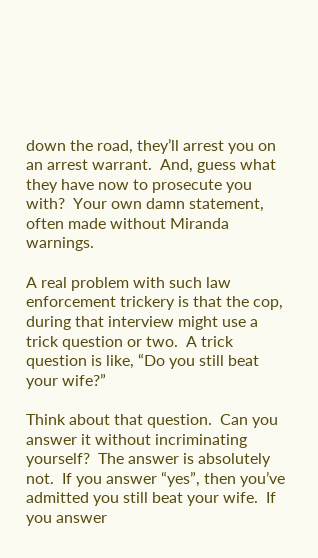down the road, they’ll arrest you on an arrest warrant.  And, guess what they have now to prosecute you with?  Your own damn statement, often made without Miranda warnings.

A real problem with such law enforcement trickery is that the cop, during that interview might use a trick question or two.  A trick question is like, “Do you still beat your wife?”

Think about that question.  Can you answer it without incriminating yourself?  The answer is absolutely not.  If you answer “yes”, then you’ve admitted you still beat your wife.  If you answer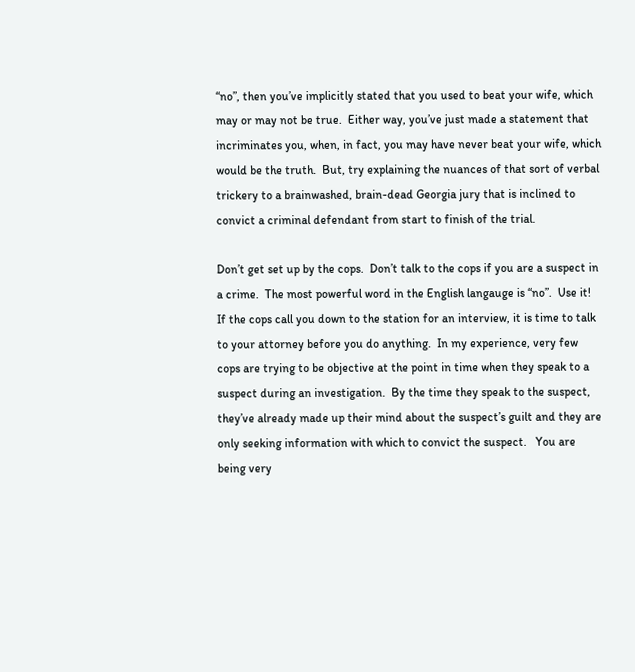“no”, then you’ve implicitly stated that you used to beat your wife, which may or may not be true.  Either way, you’ve just made a statement that incriminates you, when, in fact, you may have never beat your wife, which would be the truth.  But, try explaining the nuances of that sort of verbal trickery to a brainwashed, brain-dead Georgia jury that is inclined to convict a criminal defendant from start to finish of the trial.

Don’t get set up by the cops.  Don’t talk to the cops if you are a suspect in a crime.  The most powerful word in the English langauge is “no”.  Use it!  If the cops call you down to the station for an interview, it is time to talk to your attorney before you do anything.  In my experience, very few cops are trying to be objective at the point in time when they speak to a suspect during an investigation.  By the time they speak to the suspect, they’ve already made up their mind about the suspect’s guilt and they are only seeking information with which to convict the suspect.   You are being very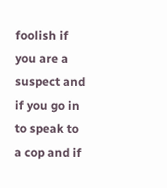foolish if you are a suspect and if you go in to speak to a cop and if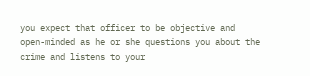you expect that officer to be objective and open-minded as he or she questions you about the crime and listens to your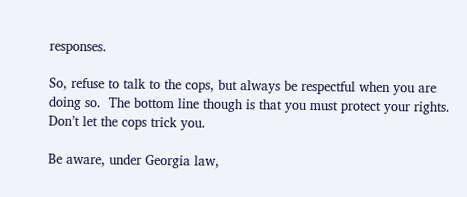responses.

So, refuse to talk to the cops, but always be respectful when you are doing so.  The bottom line though is that you must protect your rights.  Don’t let the cops trick you.

Be aware, under Georgia law,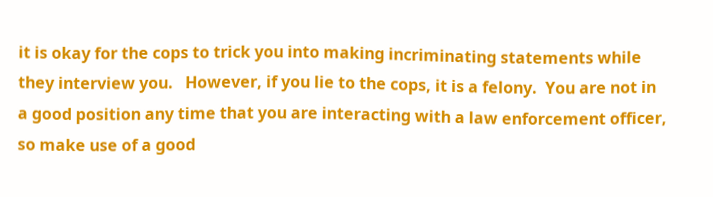it is okay for the cops to trick you into making incriminating statements while they interview you.   However, if you lie to the cops, it is a felony.  You are not in a good position any time that you are interacting with a law enforcement officer, so make use of a good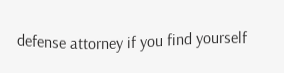defense attorney if you find yourself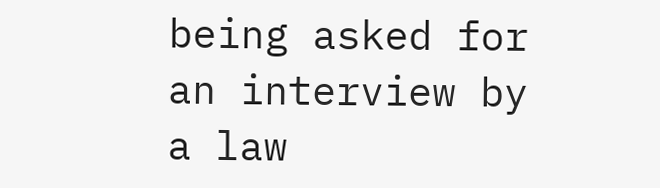being asked for an interview by a law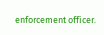enforcement officer.